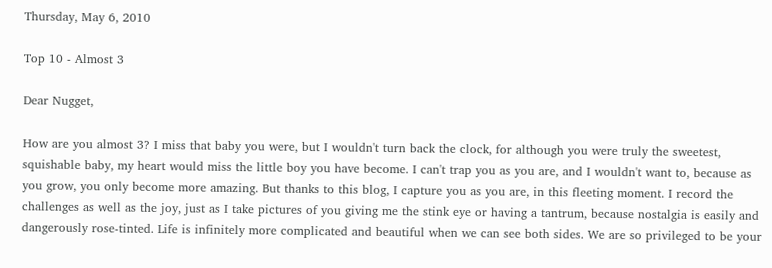Thursday, May 6, 2010

Top 10 - Almost 3

Dear Nugget,

How are you almost 3? I miss that baby you were, but I wouldn't turn back the clock, for although you were truly the sweetest, squishable baby, my heart would miss the little boy you have become. I can't trap you as you are, and I wouldn't want to, because as you grow, you only become more amazing. But thanks to this blog, I capture you as you are, in this fleeting moment. I record the challenges as well as the joy, just as I take pictures of you giving me the stink eye or having a tantrum, because nostalgia is easily and dangerously rose-tinted. Life is infinitely more complicated and beautiful when we can see both sides. We are so privileged to be your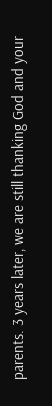parents. 3 years later, we are still thanking God and your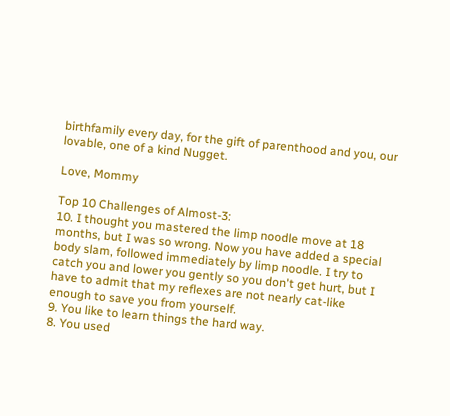birthfamily every day, for the gift of parenthood and you, our lovable, one of a kind Nugget.

Love, Mommy

Top 10 Challenges of Almost-3:
10. I thought you mastered the limp noodle move at 18 months, but I was so wrong. Now you have added a special body slam, followed immediately by limp noodle. I try to catch you and lower you gently so you don't get hurt, but I have to admit that my reflexes are not nearly cat-like enough to save you from yourself.
9. You like to learn things the hard way.
8. You used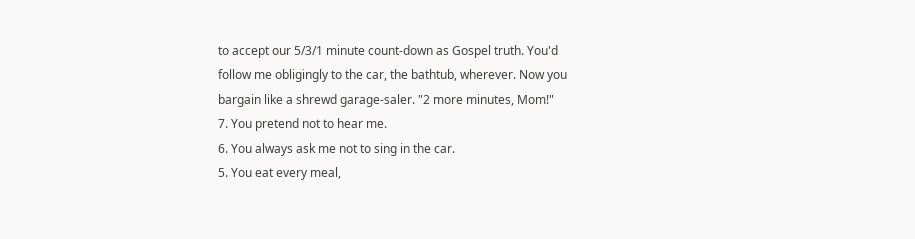to accept our 5/3/1 minute count-down as Gospel truth. You'd follow me obligingly to the car, the bathtub, wherever. Now you bargain like a shrewd garage-saler. "2 more minutes, Mom!"
7. You pretend not to hear me.
6. You always ask me not to sing in the car.
5. You eat every meal,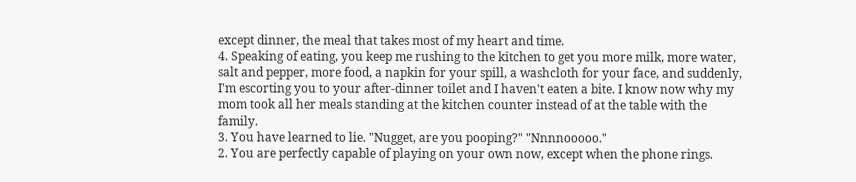except dinner, the meal that takes most of my heart and time.
4. Speaking of eating, you keep me rushing to the kitchen to get you more milk, more water, salt and pepper, more food, a napkin for your spill, a washcloth for your face, and suddenly, I'm escorting you to your after-dinner toilet and I haven't eaten a bite. I know now why my mom took all her meals standing at the kitchen counter instead of at the table with the family.
3. You have learned to lie. "Nugget, are you pooping?" "Nnnnooooo."
2. You are perfectly capable of playing on your own now, except when the phone rings.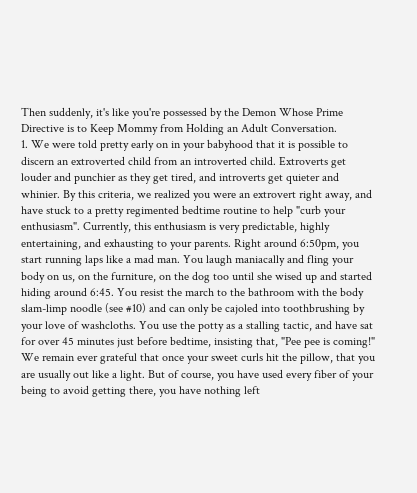Then suddenly, it's like you're possessed by the Demon Whose Prime Directive is to Keep Mommy from Holding an Adult Conversation.
1. We were told pretty early on in your babyhood that it is possible to discern an extroverted child from an introverted child. Extroverts get louder and punchier as they get tired, and introverts get quieter and whinier. By this criteria, we realized you were an extrovert right away, and have stuck to a pretty regimented bedtime routine to help "curb your enthusiasm". Currently, this enthusiasm is very predictable, highly entertaining, and exhausting to your parents. Right around 6:50pm, you start running laps like a mad man. You laugh maniacally and fling your body on us, on the furniture, on the dog too until she wised up and started hiding around 6:45. You resist the march to the bathroom with the body slam-limp noodle (see #10) and can only be cajoled into toothbrushing by your love of washcloths. You use the potty as a stalling tactic, and have sat for over 45 minutes just before bedtime, insisting that, "Pee pee is coming!" We remain ever grateful that once your sweet curls hit the pillow, that you are usually out like a light. But of course, you have used every fiber of your being to avoid getting there, you have nothing left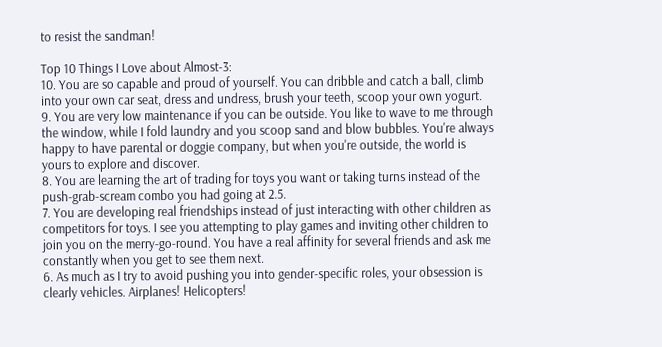to resist the sandman!

Top 10 Things I Love about Almost-3:
10. You are so capable and proud of yourself. You can dribble and catch a ball, climb into your own car seat, dress and undress, brush your teeth, scoop your own yogurt.
9. You are very low maintenance if you can be outside. You like to wave to me through the window, while I fold laundry and you scoop sand and blow bubbles. You're always happy to have parental or doggie company, but when you're outside, the world is yours to explore and discover.
8. You are learning the art of trading for toys you want or taking turns instead of the push-grab-scream combo you had going at 2.5.
7. You are developing real friendships instead of just interacting with other children as competitors for toys. I see you attempting to play games and inviting other children to join you on the merry-go-round. You have a real affinity for several friends and ask me constantly when you get to see them next.
6. As much as I try to avoid pushing you into gender-specific roles, your obsession is clearly vehicles. Airplanes! Helicopters!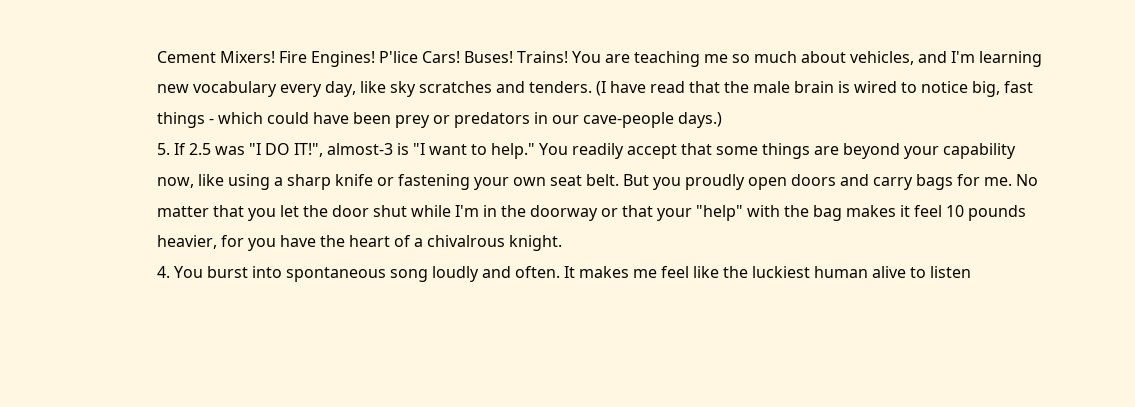Cement Mixers! Fire Engines! P'lice Cars! Buses! Trains! You are teaching me so much about vehicles, and I'm learning new vocabulary every day, like sky scratches and tenders. (I have read that the male brain is wired to notice big, fast things - which could have been prey or predators in our cave-people days.)
5. If 2.5 was "I DO IT!", almost-3 is "I want to help." You readily accept that some things are beyond your capability now, like using a sharp knife or fastening your own seat belt. But you proudly open doors and carry bags for me. No matter that you let the door shut while I'm in the doorway or that your "help" with the bag makes it feel 10 pounds heavier, for you have the heart of a chivalrous knight.
4. You burst into spontaneous song loudly and often. It makes me feel like the luckiest human alive to listen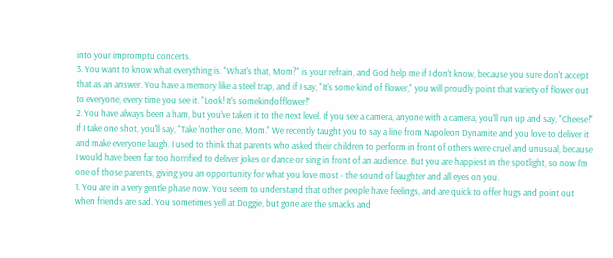into your impromptu concerts.
3. You want to know what everything is. "What's that, Mom?" is your refrain, and God help me if I don't know, because you sure don't accept that as an answer. You have a memory like a steel trap, and if I say, "It's some kind of flower," you will proudly point that variety of flower out to everyone, every time you see it. "Look! It's somekindofflower!"
2. You have always been a ham, but you've taken it to the next level. If you see a camera, anyone with a camera, you'll run up and say, "Cheese!" If I take one shot, you'll say, "Take 'nother one, Mom." We recently taught you to say a line from Napoleon Dynamite and you love to deliver it and make everyone laugh. I used to think that parents who asked their children to perform in front of others were cruel and unusual, because I would have been far too horrified to deliver jokes or dance or sing in front of an audience. But you are happiest in the spotlight, so now I'm one of those parents, giving you an opportunity for what you love most - the sound of laughter and all eyes on you.
1. You are in a very gentle phase now. You seem to understand that other people have feelings, and are quick to offer hugs and point out when friends are sad. You sometimes yell at Doggie, but gone are the smacks and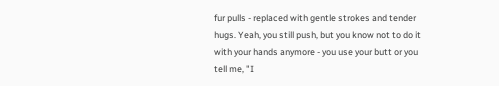fur pulls - replaced with gentle strokes and tender hugs. Yeah, you still push, but you know not to do it with your hands anymore - you use your butt or you tell me, "I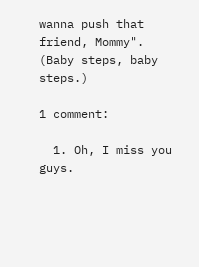wanna push that friend, Mommy". (Baby steps, baby steps.)

1 comment:

  1. Oh, I miss you guys.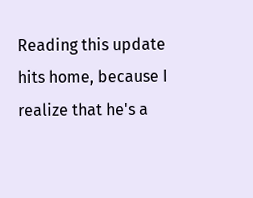Reading this update hits home, because I realize that he's a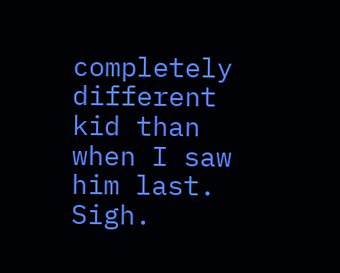completely different kid than when I saw him last. Sigh.